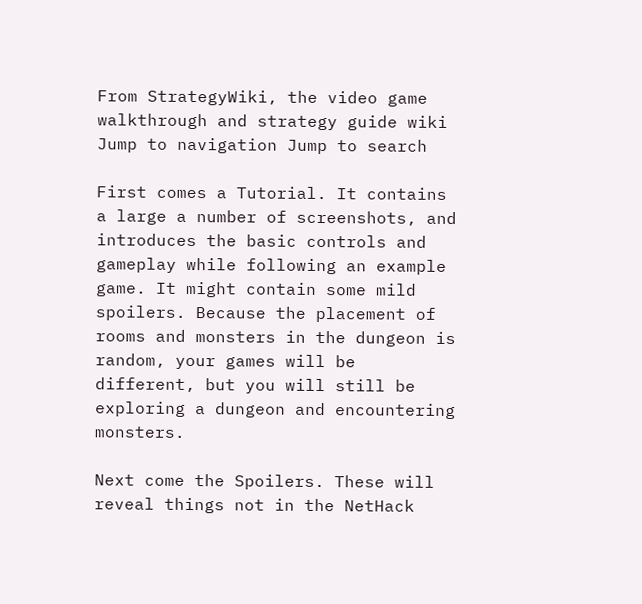From StrategyWiki, the video game walkthrough and strategy guide wiki
Jump to navigation Jump to search

First comes a Tutorial. It contains a large a number of screenshots, and introduces the basic controls and gameplay while following an example game. It might contain some mild spoilers. Because the placement of rooms and monsters in the dungeon is random, your games will be different, but you will still be exploring a dungeon and encountering monsters.

Next come the Spoilers. These will reveal things not in the NetHack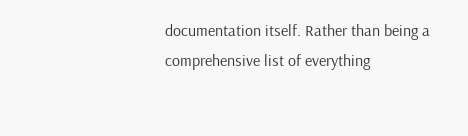documentation itself. Rather than being a comprehensive list of everything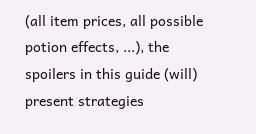(all item prices, all possible potion effects, ...), the spoilers in this guide (will) present strategies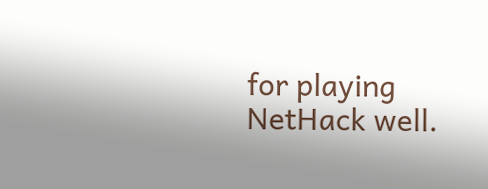for playing NetHack well.